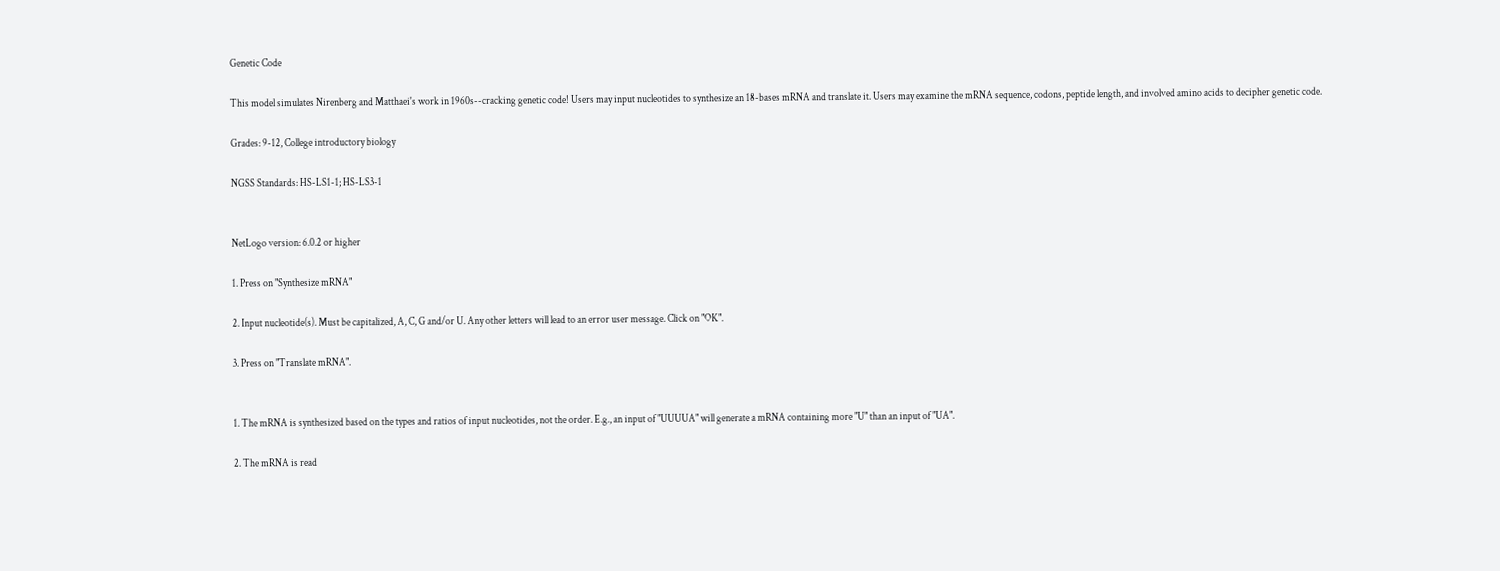Genetic Code

This model simulates Nirenberg and Matthaei's work in 1960s--cracking genetic code! Users may input nucleotides to synthesize an 18-bases mRNA and translate it. Users may examine the mRNA sequence, codons, peptide length, and involved amino acids to decipher genetic code.

Grades: 9-12, College introductory biology

NGSS Standards: HS-LS1-1; HS-LS3-1


NetLogo version: 6.0.2 or higher

1. Press on "Synthesize mRNA"

2. Input nucleotide(s). Must be capitalized, A, C, G and/or U. Any other letters will lead to an error user message. Click on "OK".

3. Press on "Translate mRNA".


1. The mRNA is synthesized based on the types and ratios of input nucleotides, not the order. E.g., an input of "UUUUA" will generate a mRNA containing more "U" than an input of "UA".

2. The mRNA is read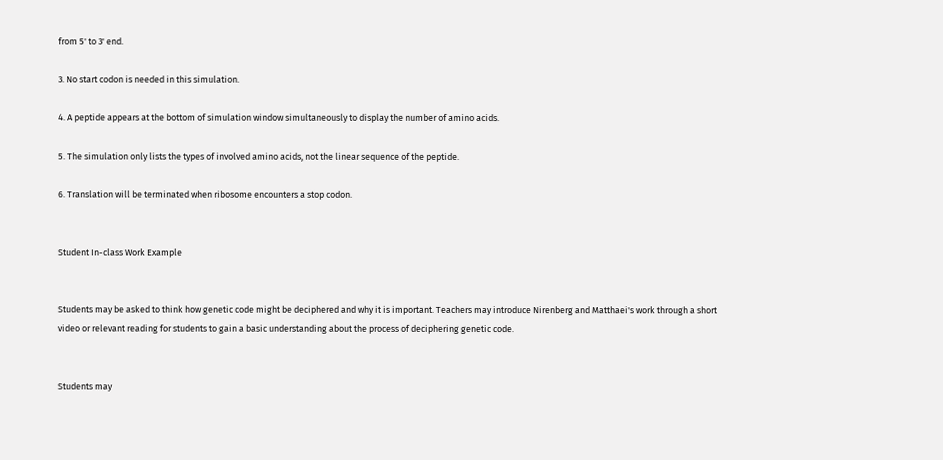from 5' to 3' end.

3. No start codon is needed in this simulation.

4. A peptide appears at the bottom of simulation window simultaneously to display the number of amino acids.

5. The simulation only lists the types of involved amino acids, not the linear sequence of the peptide.

6. Translation will be terminated when ribosome encounters a stop codon.


Student In-class Work Example


Students may be asked to think how genetic code might be deciphered and why it is important. Teachers may introduce Nirenberg and Matthaei's work through a short video or relevant reading for students to gain a basic understanding about the process of deciphering genetic code.


Students may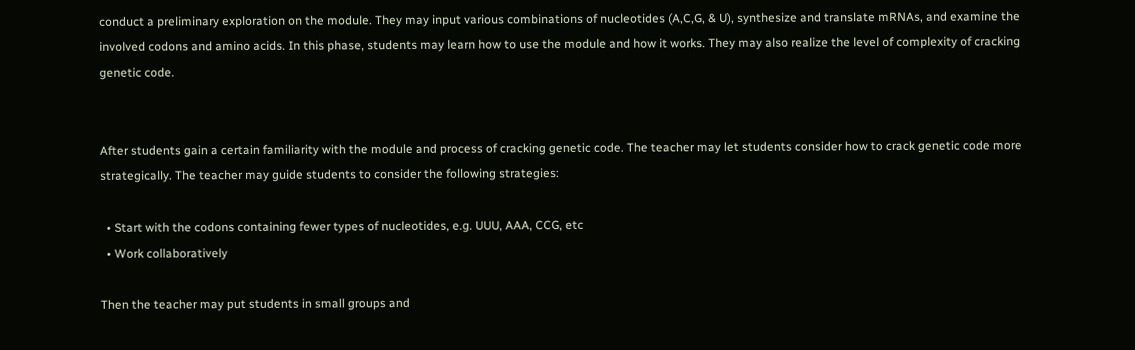conduct a preliminary exploration on the module. They may input various combinations of nucleotides (A,C,G, & U), synthesize and translate mRNAs, and examine the involved codons and amino acids. In this phase, students may learn how to use the module and how it works. They may also realize the level of complexity of cracking genetic code.


After students gain a certain familiarity with the module and process of cracking genetic code. The teacher may let students consider how to crack genetic code more strategically. The teacher may guide students to consider the following strategies:

  • Start with the codons containing fewer types of nucleotides, e.g. UUU, AAA, CCG, etc
  • Work collaboratively

Then the teacher may put students in small groups and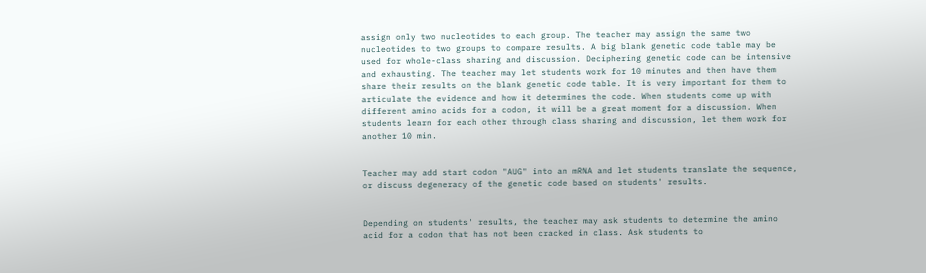assign only two nucleotides to each group. The teacher may assign the same two nucleotides to two groups to compare results. A big blank genetic code table may be used for whole-class sharing and discussion. Deciphering genetic code can be intensive and exhausting. The teacher may let students work for 10 minutes and then have them share their results on the blank genetic code table. It is very important for them to articulate the evidence and how it determines the code. When students come up with different amino acids for a codon, it will be a great moment for a discussion. When students learn for each other through class sharing and discussion, let them work for another 10 min.


Teacher may add start codon "AUG" into an mRNA and let students translate the sequence, or discuss degeneracy of the genetic code based on students' results.


Depending on students' results, the teacher may ask students to determine the amino acid for a codon that has not been cracked in class. Ask students to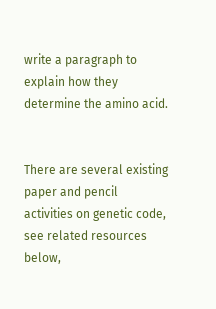write a paragraph to explain how they determine the amino acid.


There are several existing paper and pencil activities on genetic code, see related resources below,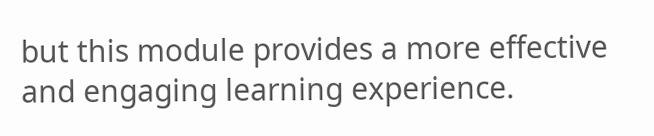but this module provides a more effective and engaging learning experience.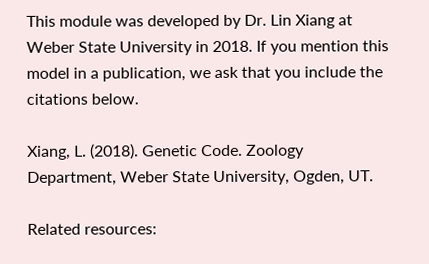This module was developed by Dr. Lin Xiang at Weber State University in 2018. If you mention this model in a publication, we ask that you include the citations below.

Xiang, L. (2018). Genetic Code. Zoology Department, Weber State University, Ogden, UT.

Related resources: